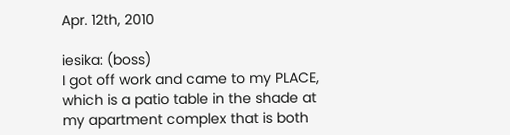Apr. 12th, 2010

iesika: (boss)
I got off work and came to my PLACE, which is a patio table in the shade at my apartment complex that is both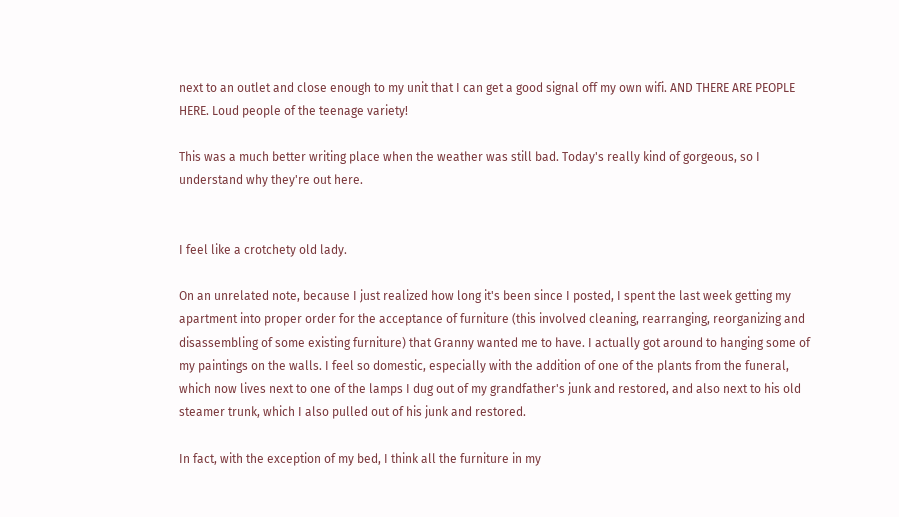next to an outlet and close enough to my unit that I can get a good signal off my own wifi. AND THERE ARE PEOPLE HERE. Loud people of the teenage variety!

This was a much better writing place when the weather was still bad. Today's really kind of gorgeous, so I understand why they're out here.


I feel like a crotchety old lady.

On an unrelated note, because I just realized how long it's been since I posted, I spent the last week getting my apartment into proper order for the acceptance of furniture (this involved cleaning, rearranging, reorganizing and disassembling of some existing furniture) that Granny wanted me to have. I actually got around to hanging some of my paintings on the walls. I feel so domestic, especially with the addition of one of the plants from the funeral, which now lives next to one of the lamps I dug out of my grandfather's junk and restored, and also next to his old steamer trunk, which I also pulled out of his junk and restored.

In fact, with the exception of my bed, I think all the furniture in my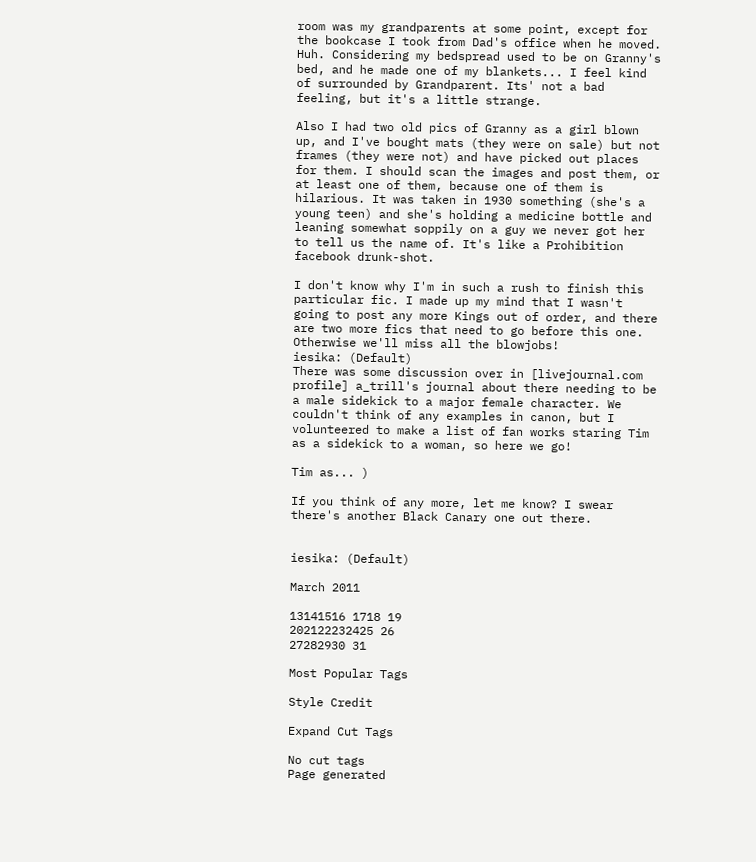room was my grandparents at some point, except for the bookcase I took from Dad's office when he moved. Huh. Considering my bedspread used to be on Granny's bed, and he made one of my blankets... I feel kind of surrounded by Grandparent. Its' not a bad feeling, but it's a little strange.

Also I had two old pics of Granny as a girl blown up, and I've bought mats (they were on sale) but not frames (they were not) and have picked out places for them. I should scan the images and post them, or at least one of them, because one of them is hilarious. It was taken in 1930 something (she's a young teen) and she's holding a medicine bottle and leaning somewhat soppily on a guy we never got her to tell us the name of. It's like a Prohibition facebook drunk-shot.

I don't know why I'm in such a rush to finish this particular fic. I made up my mind that I wasn't going to post any more Kings out of order, and there are two more fics that need to go before this one. Otherwise we'll miss all the blowjobs!
iesika: (Default)
There was some discussion over in [livejournal.com profile] a_trill's journal about there needing to be a male sidekick to a major female character. We couldn't think of any examples in canon, but I volunteered to make a list of fan works staring Tim as a sidekick to a woman, so here we go!

Tim as... )

If you think of any more, let me know? I swear there's another Black Canary one out there.


iesika: (Default)

March 2011

13141516 1718 19
202122232425 26
27282930 31

Most Popular Tags

Style Credit

Expand Cut Tags

No cut tags
Page generated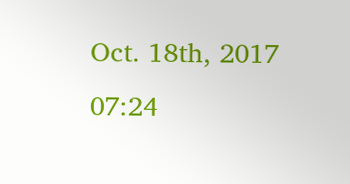Oct. 18th, 2017 07:24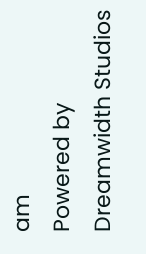am
Powered by Dreamwidth Studios